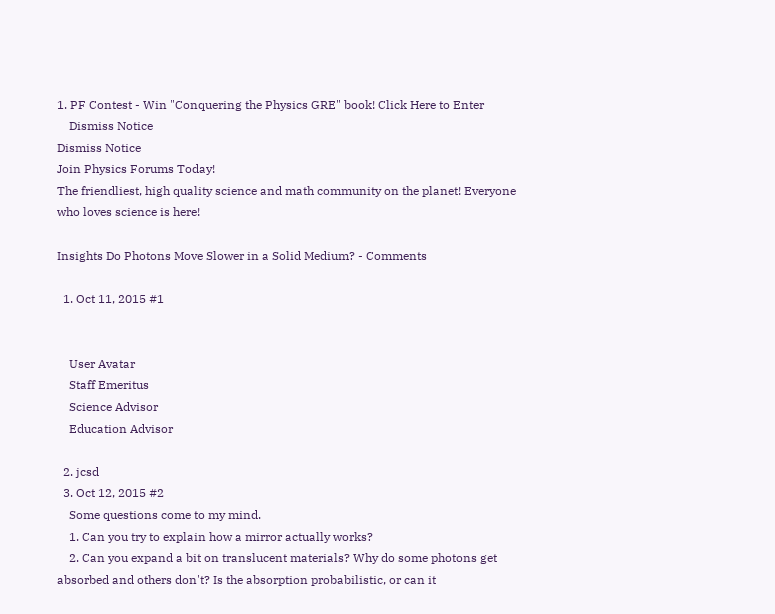1. PF Contest - Win "Conquering the Physics GRE" book! Click Here to Enter
    Dismiss Notice
Dismiss Notice
Join Physics Forums Today!
The friendliest, high quality science and math community on the planet! Everyone who loves science is here!

Insights Do Photons Move Slower in a Solid Medium? - Comments

  1. Oct 11, 2015 #1


    User Avatar
    Staff Emeritus
    Science Advisor
    Education Advisor

  2. jcsd
  3. Oct 12, 2015 #2
    Some questions come to my mind.
    1. Can you try to explain how a mirror actually works?
    2. Can you expand a bit on translucent materials? Why do some photons get absorbed and others don't? Is the absorption probabilistic, or can it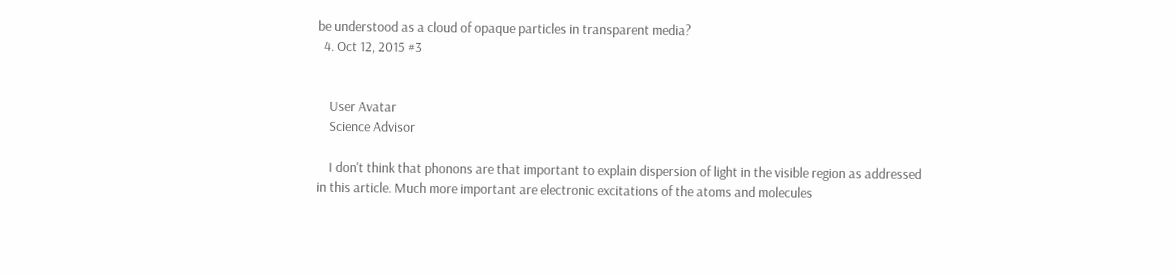be understood as a cloud of opaque particles in transparent media?
  4. Oct 12, 2015 #3


    User Avatar
    Science Advisor

    I don't think that phonons are that important to explain dispersion of light in the visible region as addressed in this article. Much more important are electronic excitations of the atoms and molecules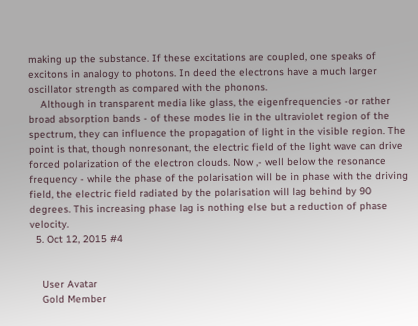making up the substance. If these excitations are coupled, one speaks of excitons in analogy to photons. In deed the electrons have a much larger oscillator strength as compared with the phonons.
    Although in transparent media like glass, the eigenfrequencies -or rather broad absorption bands - of these modes lie in the ultraviolet region of the spectrum, they can influence the propagation of light in the visible region. The point is that, though nonresonant, the electric field of the light wave can drive forced polarization of the electron clouds. Now ,- well below the resonance frequency - while the phase of the polarisation will be in phase with the driving field, the electric field radiated by the polarisation will lag behind by 90 degrees. This increasing phase lag is nothing else but a reduction of phase velocity.
  5. Oct 12, 2015 #4


    User Avatar
    Gold Member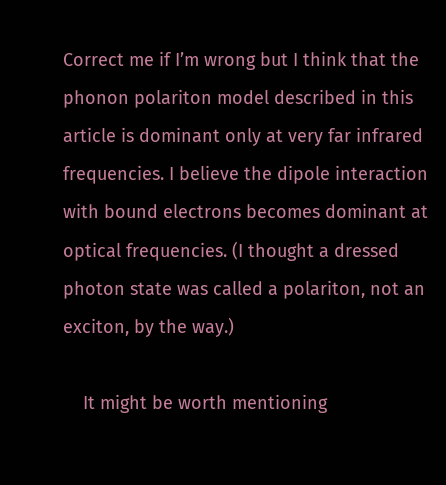Correct me if I’m wrong but I think that the phonon polariton model described in this article is dominant only at very far infrared frequencies. I believe the dipole interaction with bound electrons becomes dominant at optical frequencies. (I thought a dressed photon state was called a polariton, not an exciton, by the way.)

    It might be worth mentioning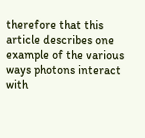therefore that this article describes one example of the various ways photons interact with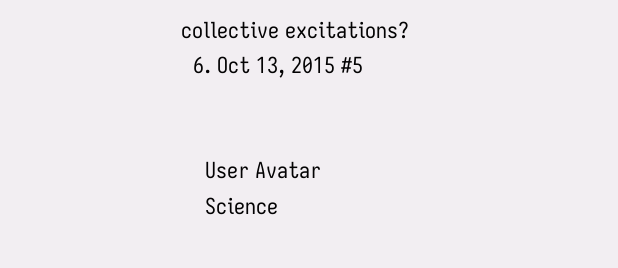collective excitations?
  6. Oct 13, 2015 #5


    User Avatar
    Science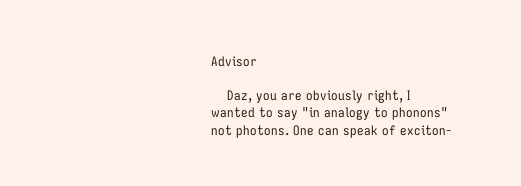Advisor

    Daz, you are obviously right, I wanted to say "in analogy to phonons" not photons. One can speak of exciton-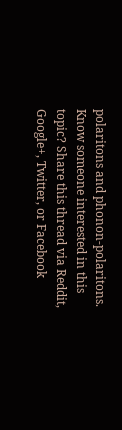polaritons and phonon-polaritons.
Know someone interested in this topic? Share this thread via Reddit, Google+, Twitter, or Facebook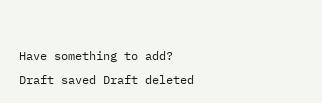Have something to add?
Draft saved Draft deleted